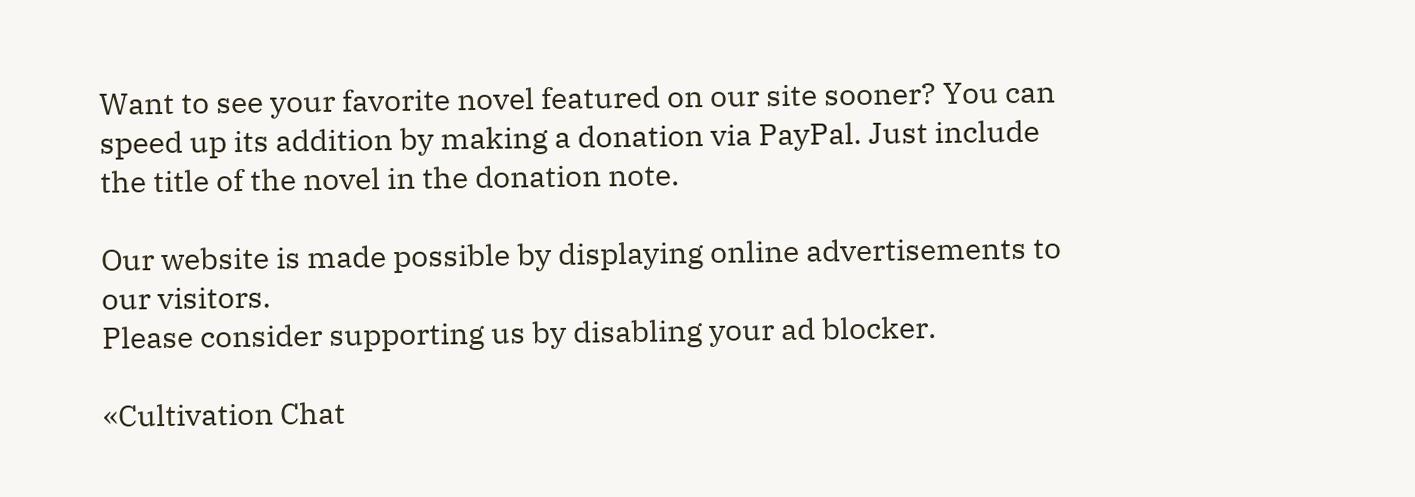Want to see your favorite novel featured on our site sooner? You can speed up its addition by making a donation via PayPal. Just include the title of the novel in the donation note.

Our website is made possible by displaying online advertisements to our visitors.
Please consider supporting us by disabling your ad blocker.

«Cultivation Chat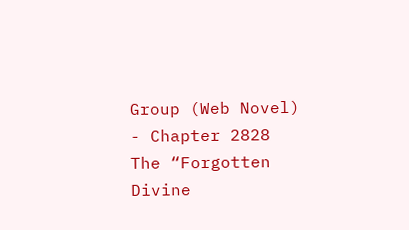Group (Web Novel) - Chapter 2828 The “Forgotten Divine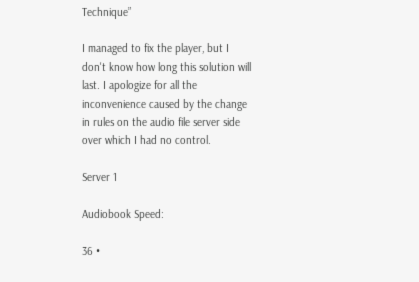Technique”

I managed to fix the player, but I don't know how long this solution will last. I apologize for all the inconvenience caused by the change in rules on the audio file server side over which I had no control.

Server 1

Audiobook Speed:

36 •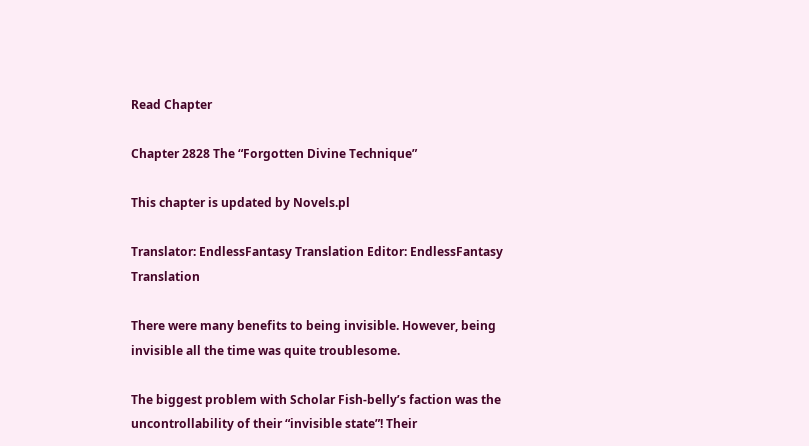Read Chapter

Chapter 2828 The “Forgotten Divine Technique”

This chapter is updated by Novels.pl

Translator: EndlessFantasy Translation Editor: EndlessFantasy Translation

There were many benefits to being invisible. However, being invisible all the time was quite troublesome.

The biggest problem with Scholar Fish-belly’s faction was the uncontrollability of their “invisible state”! Their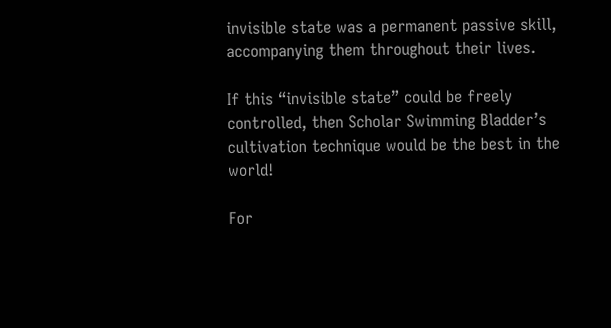invisible state was a permanent passive skill, accompanying them throughout their lives.

If this “invisible state” could be freely controlled, then Scholar Swimming Bladder’s cultivation technique would be the best in the world!

For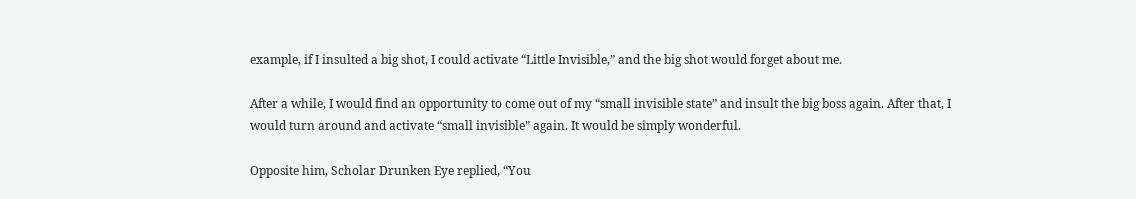example, if I insulted a big shot, I could activate “Little Invisible,” and the big shot would forget about me.

After a while, I would find an opportunity to come out of my “small invisible state” and insult the big boss again. After that, I would turn around and activate “small invisible” again. It would be simply wonderful.

Opposite him, Scholar Drunken Eye replied, “You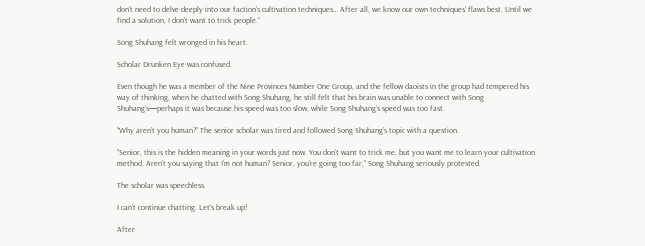don’t need to delve deeply into our faction’s cultivation techniques… After all, we know our own techniques’ flaws best. Until we find a solution, I don’t want to trick people.”

Song Shuhang felt wronged in his heart.

Scholar Drunken Eye was confused.

Even though he was a member of the Nine Provinces Number One Group, and the fellow daoists in the group had tempered his way of thinking, when he chatted with Song Shuhang, he still felt that his brain was unable to connect with Song Shuhang’s—perhaps it was because his speed was too slow, while Song Shuhang’s speed was too fast.

“Why aren’t you human?” The senior scholar was tired and followed Song Shuhang’s topic with a question.

“Senior, this is the hidden meaning in your words just now. You don’t want to trick me, but you want me to learn your cultivation method. Aren’t you saying that I’m not human? Senior, you’re going too far,” Song Shuhang seriously protested.

The scholar was speechless.

I can’t continue chatting. Let’s break up!

After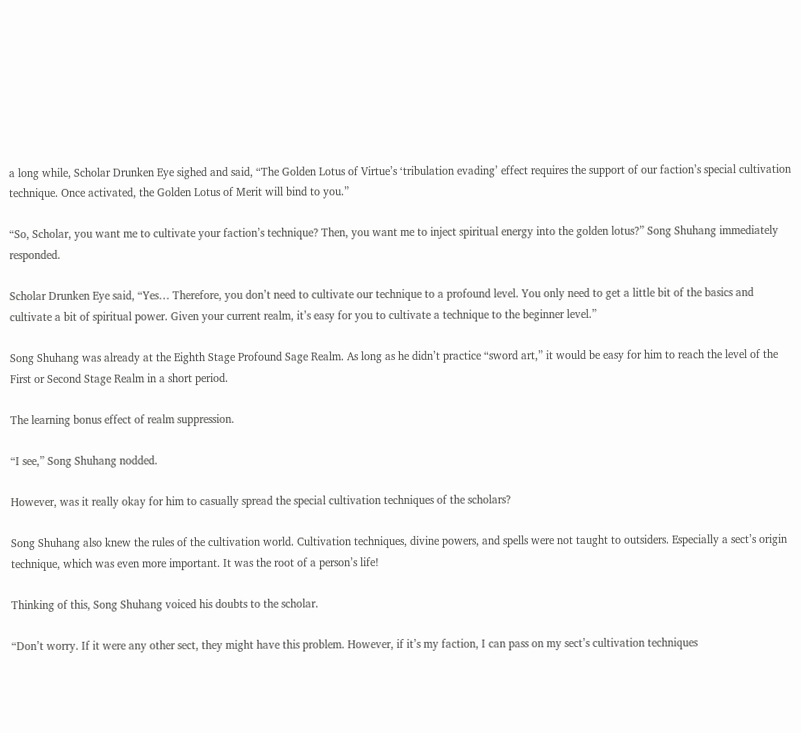a long while, Scholar Drunken Eye sighed and said, “The Golden Lotus of Virtue’s ‘tribulation evading’ effect requires the support of our faction’s special cultivation technique. Once activated, the Golden Lotus of Merit will bind to you.”

“So, Scholar, you want me to cultivate your faction’s technique? Then, you want me to inject spiritual energy into the golden lotus?” Song Shuhang immediately responded.

Scholar Drunken Eye said, “Yes… Therefore, you don’t need to cultivate our technique to a profound level. You only need to get a little bit of the basics and cultivate a bit of spiritual power. Given your current realm, it’s easy for you to cultivate a technique to the beginner level.”

Song Shuhang was already at the Eighth Stage Profound Sage Realm. As long as he didn’t practice “sword art,” it would be easy for him to reach the level of the First or Second Stage Realm in a short period.

The learning bonus effect of realm suppression.

“I see,” Song Shuhang nodded.

However, was it really okay for him to casually spread the special cultivation techniques of the scholars?

Song Shuhang also knew the rules of the cultivation world. Cultivation techniques, divine powers, and spells were not taught to outsiders. Especially a sect’s origin technique, which was even more important. It was the root of a person’s life!

Thinking of this, Song Shuhang voiced his doubts to the scholar.

“Don’t worry. If it were any other sect, they might have this problem. However, if it’s my faction, I can pass on my sect’s cultivation techniques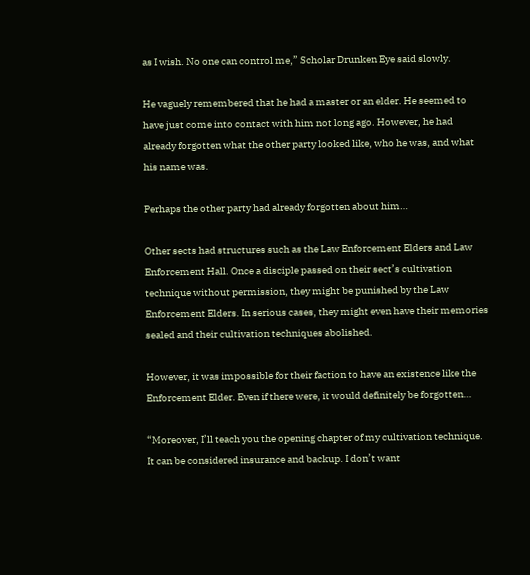as I wish. No one can control me,” Scholar Drunken Eye said slowly.

He vaguely remembered that he had a master or an elder. He seemed to have just come into contact with him not long ago. However, he had already forgotten what the other party looked like, who he was, and what his name was.

Perhaps the other party had already forgotten about him…

Other sects had structures such as the Law Enforcement Elders and Law Enforcement Hall. Once a disciple passed on their sect’s cultivation technique without permission, they might be punished by the Law Enforcement Elders. In serious cases, they might even have their memories sealed and their cultivation techniques abolished.

However, it was impossible for their faction to have an existence like the Enforcement Elder. Even if there were, it would definitely be forgotten…

“Moreover, I’ll teach you the opening chapter of my cultivation technique. It can be considered insurance and backup. I don’t want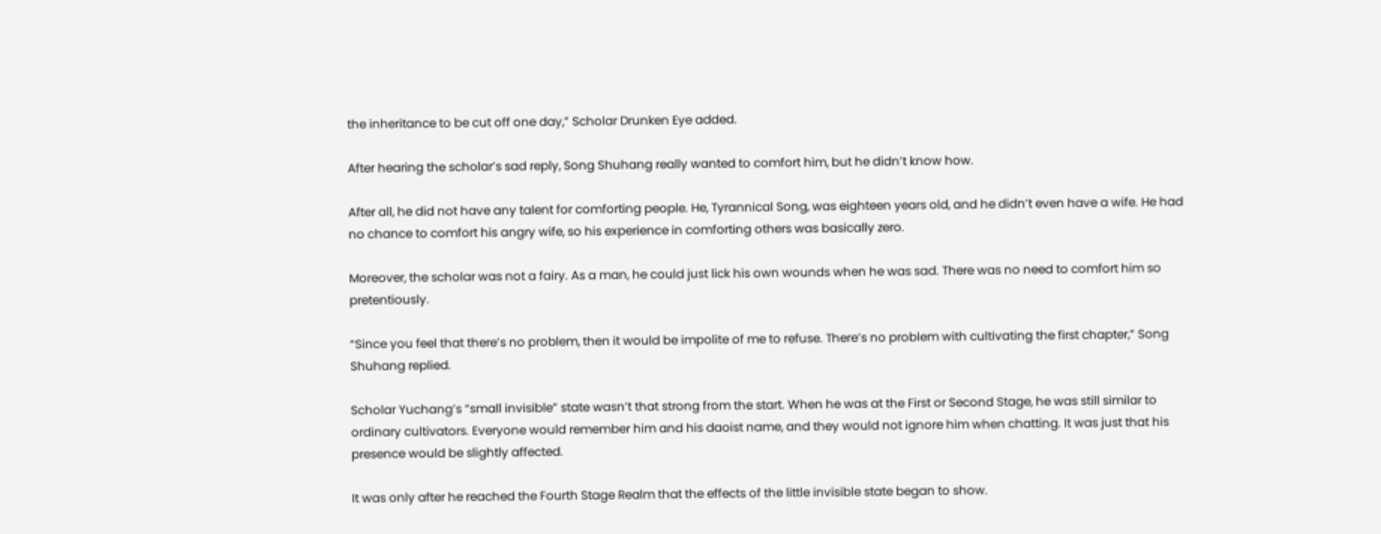the inheritance to be cut off one day,” Scholar Drunken Eye added.

After hearing the scholar’s sad reply, Song Shuhang really wanted to comfort him, but he didn’t know how.

After all, he did not have any talent for comforting people. He, Tyrannical Song, was eighteen years old, and he didn’t even have a wife. He had no chance to comfort his angry wife, so his experience in comforting others was basically zero.

Moreover, the scholar was not a fairy. As a man, he could just lick his own wounds when he was sad. There was no need to comfort him so pretentiously.

“Since you feel that there’s no problem, then it would be impolite of me to refuse. There’s no problem with cultivating the first chapter,” Song Shuhang replied.

Scholar Yuchang’s “small invisible” state wasn’t that strong from the start. When he was at the First or Second Stage, he was still similar to ordinary cultivators. Everyone would remember him and his daoist name, and they would not ignore him when chatting. It was just that his presence would be slightly affected.

It was only after he reached the Fourth Stage Realm that the effects of the little invisible state began to show.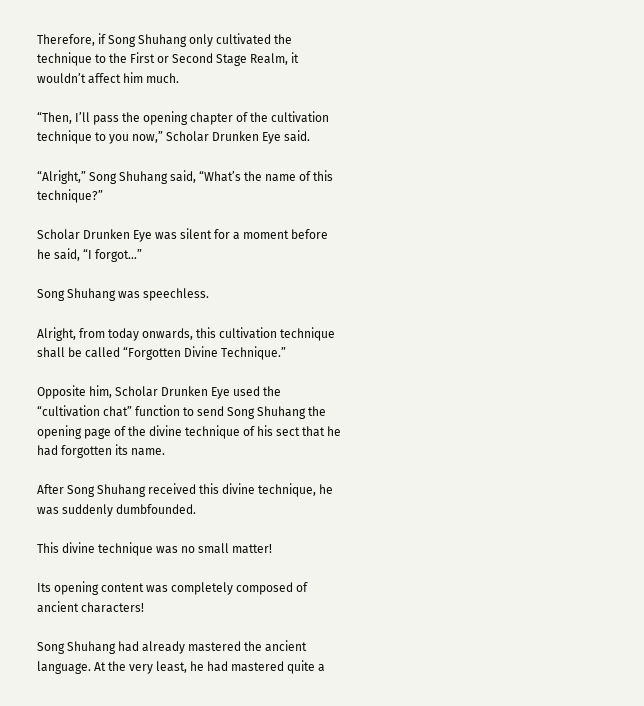Therefore, if Song Shuhang only cultivated the technique to the First or Second Stage Realm, it wouldn’t affect him much.

“Then, I’ll pass the opening chapter of the cultivation technique to you now,” Scholar Drunken Eye said.

“Alright,” Song Shuhang said, “What’s the name of this technique?”

Scholar Drunken Eye was silent for a moment before he said, “I forgot…”

Song Shuhang was speechless.

Alright, from today onwards, this cultivation technique shall be called “Forgotten Divine Technique.”

Opposite him, Scholar Drunken Eye used the “cultivation chat” function to send Song Shuhang the opening page of the divine technique of his sect that he had forgotten its name.

After Song Shuhang received this divine technique, he was suddenly dumbfounded.

This divine technique was no small matter!

Its opening content was completely composed of ancient characters!

Song Shuhang had already mastered the ancient language. At the very least, he had mastered quite a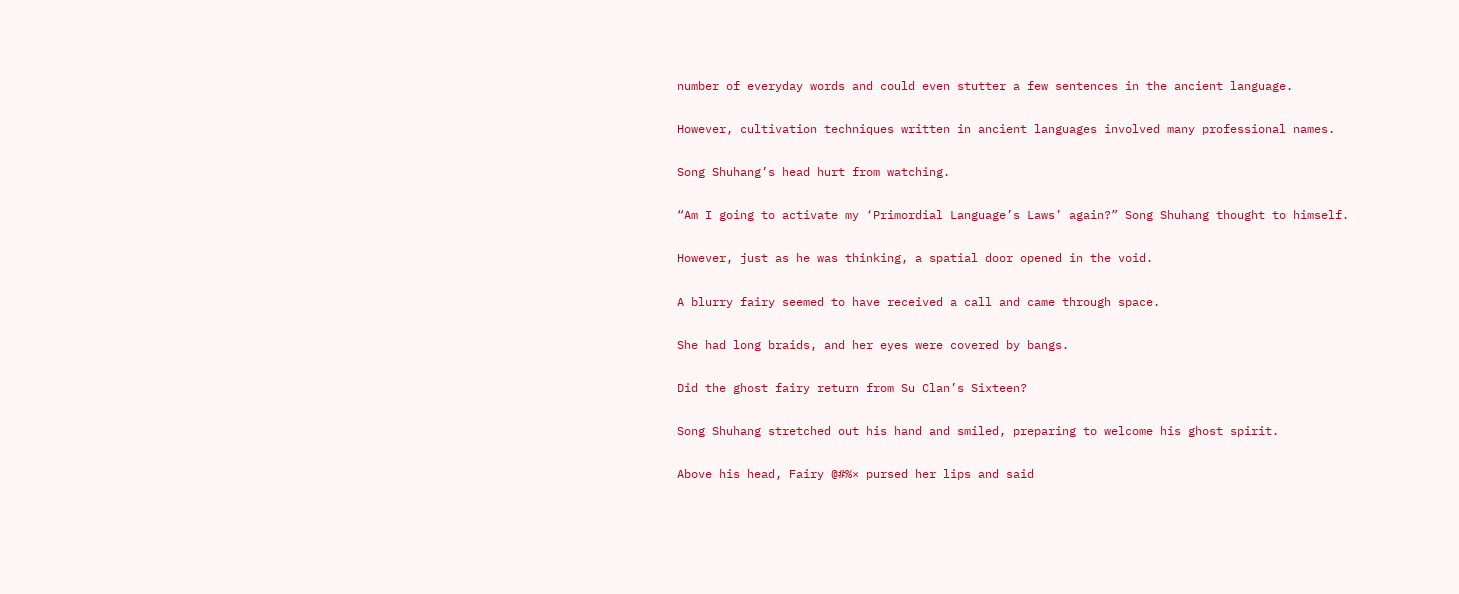number of everyday words and could even stutter a few sentences in the ancient language.

However, cultivation techniques written in ancient languages involved many professional names.

Song Shuhang’s head hurt from watching.

“Am I going to activate my ‘Primordial Language’s Laws’ again?” Song Shuhang thought to himself.

However, just as he was thinking, a spatial door opened in the void.

A blurry fairy seemed to have received a call and came through space.

She had long braids, and her eyes were covered by bangs.

Did the ghost fairy return from Su Clan’s Sixteen?

Song Shuhang stretched out his hand and smiled, preparing to welcome his ghost spirit.

Above his head, Fairy @#%× pursed her lips and said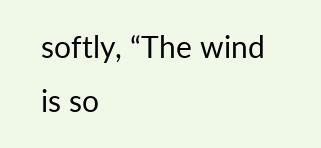softly, “The wind is so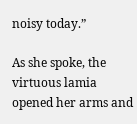noisy today.”

As she spoke, the virtuous lamia opened her arms and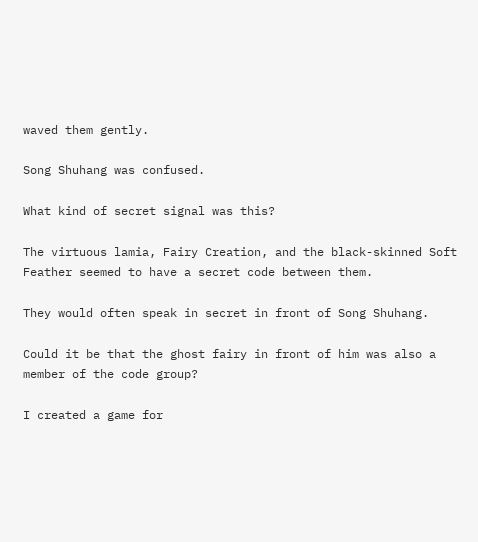waved them gently.

Song Shuhang was confused.

What kind of secret signal was this?

The virtuous lamia, Fairy Creation, and the black-skinned Soft Feather seemed to have a secret code between them.

They would often speak in secret in front of Song Shuhang.

Could it be that the ghost fairy in front of him was also a member of the code group?

I created a game for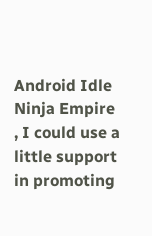Android Idle Ninja Empire , I could use a little support in promoting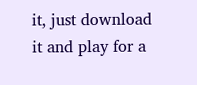it, just download it and play for a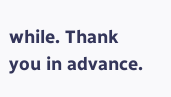while. Thank you in advance.